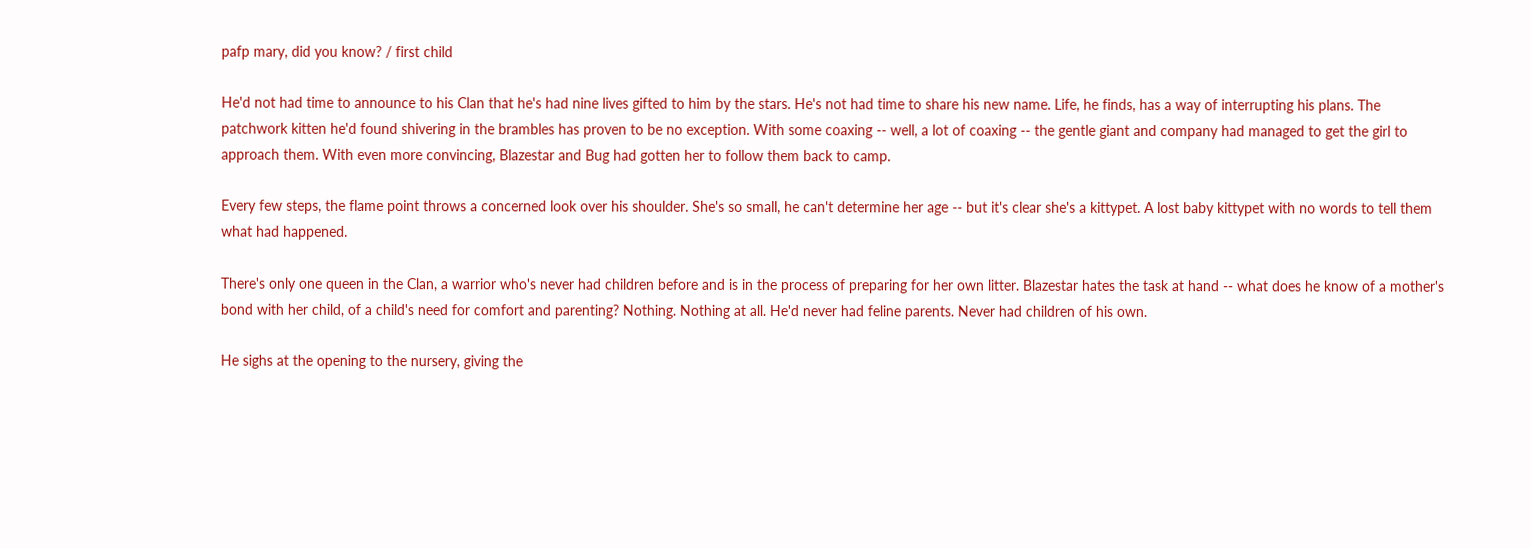pafp mary, did you know? / first child

He'd not had time to announce to his Clan that he's had nine lives gifted to him by the stars. He's not had time to share his new name. Life, he finds, has a way of interrupting his plans. The patchwork kitten he'd found shivering in the brambles has proven to be no exception. With some coaxing -- well, a lot of coaxing -- the gentle giant and company had managed to get the girl to approach them. With even more convincing, Blazestar and Bug had gotten her to follow them back to camp.

Every few steps, the flame point throws a concerned look over his shoulder. She's so small, he can't determine her age -- but it's clear she's a kittypet. A lost baby kittypet with no words to tell them what had happened.

There's only one queen in the Clan, a warrior who's never had children before and is in the process of preparing for her own litter. Blazestar hates the task at hand -- what does he know of a mother's bond with her child, of a child's need for comfort and parenting? Nothing. Nothing at all. He'd never had feline parents. Never had children of his own.

He sighs at the opening to the nursery, giving the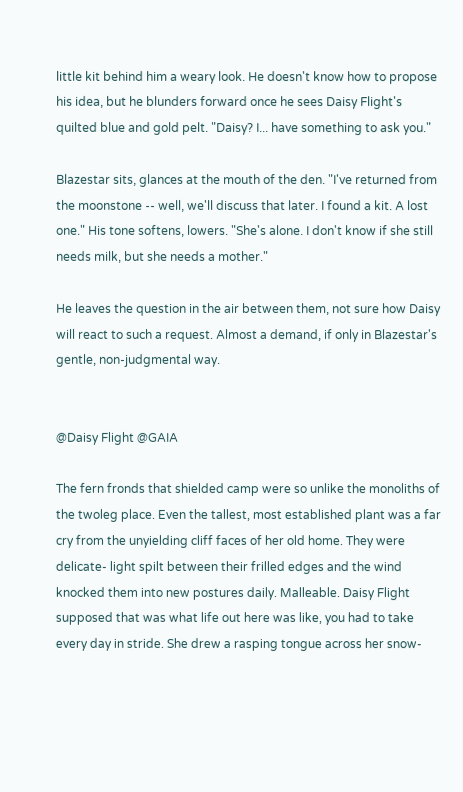little kit behind him a weary look. He doesn't know how to propose his idea, but he blunders forward once he sees Daisy Flight's quilted blue and gold pelt. "Daisy? I... have something to ask you."

Blazestar sits, glances at the mouth of the den. "I've returned from the moonstone -- well, we'll discuss that later. I found a kit. A lost one." His tone softens, lowers. "She's alone. I don't know if she still needs milk, but she needs a mother."

He leaves the question in the air between them, not sure how Daisy will react to such a request. Almost a demand, if only in Blazestar's gentle, non-judgmental way.


@Daisy Flight @GAIA

The fern fronds that shielded camp were so unlike the monoliths of the twoleg place. Even the tallest, most established plant was a far cry from the unyielding cliff faces of her old home. They were delicate- light spilt between their frilled edges and the wind knocked them into new postures daily. Malleable. Daisy Flight supposed that was what life out here was like, you had to take every day in stride. She drew a rasping tongue across her snow-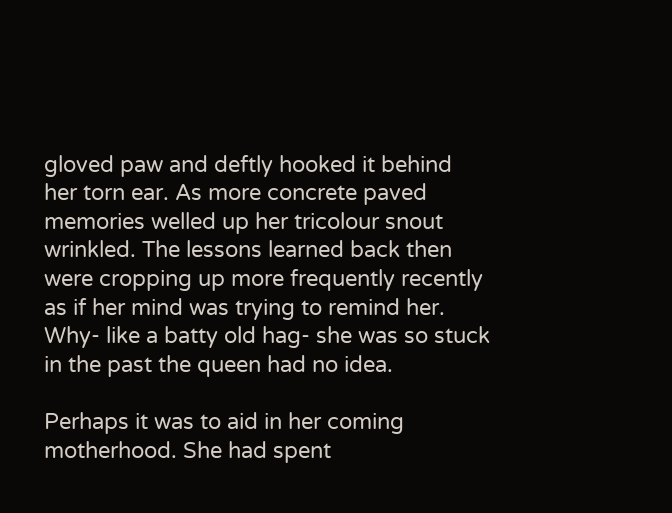gloved paw and deftly hooked it behind her torn ear. As more concrete paved memories welled up her tricolour snout wrinkled. The lessons learned back then were cropping up more frequently recently as if her mind was trying to remind her. Why- like a batty old hag- she was so stuck in the past the queen had no idea.

Perhaps it was to aid in her coming motherhood. She had spent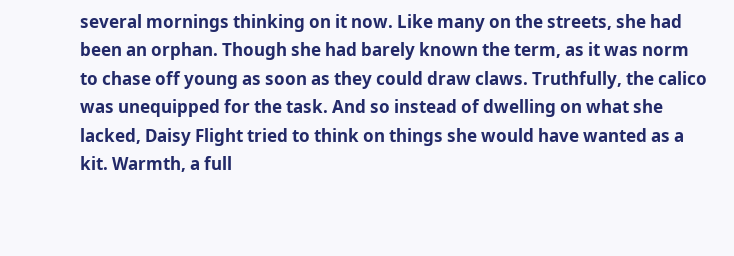several mornings thinking on it now. Like many on the streets, she had been an orphan. Though she had barely known the term, as it was norm to chase off young as soon as they could draw claws. Truthfully, the calico was unequipped for the task. And so instead of dwelling on what she lacked, Daisy Flight tried to think on things she would have wanted as a kit. Warmth, a full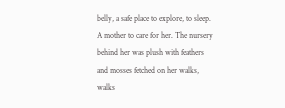belly, a safe place to explore, to sleep. A mother to care for her. The nursery behind her was plush with feathers and mosses fetched on her walks, walks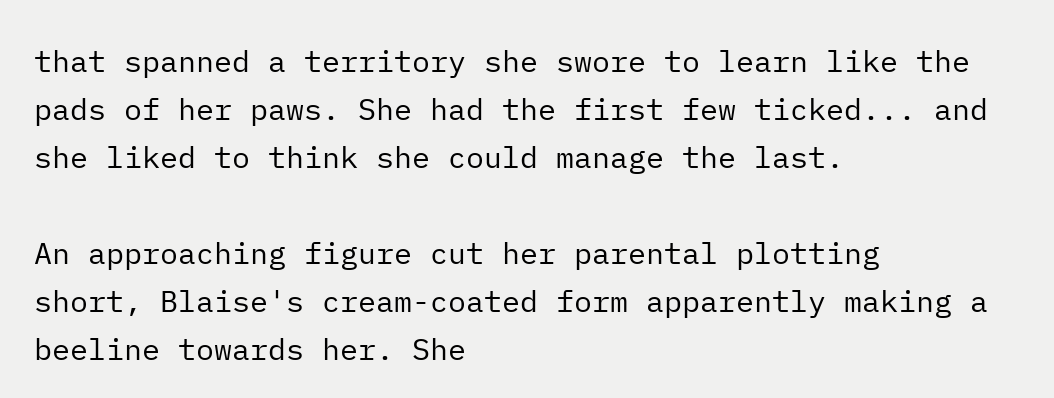that spanned a territory she swore to learn like the pads of her paws. She had the first few ticked... and she liked to think she could manage the last.

An approaching figure cut her parental plotting short, Blaise's cream-coated form apparently making a beeline towards her. She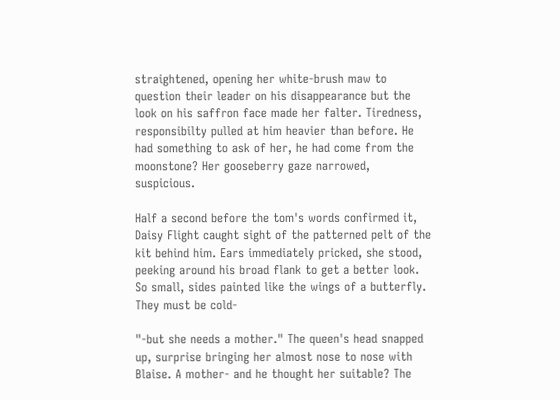straightened, opening her white-brush maw to question their leader on his disappearance but the look on his saffron face made her falter. Tiredness, responsibilty pulled at him heavier than before. He had something to ask of her, he had come from the moonstone? Her gooseberry gaze narrowed, suspicious.

Half a second before the tom's words confirmed it, Daisy Flight caught sight of the patterned pelt of the kit behind him. Ears immediately pricked, she stood, peeking around his broad flank to get a better look. So small, sides painted like the wings of a butterfly. They must be cold-

"-but she needs a mother." The queen's head snapped up, surprise bringing her almost nose to nose with Blaise. A mother- and he thought her suitable? The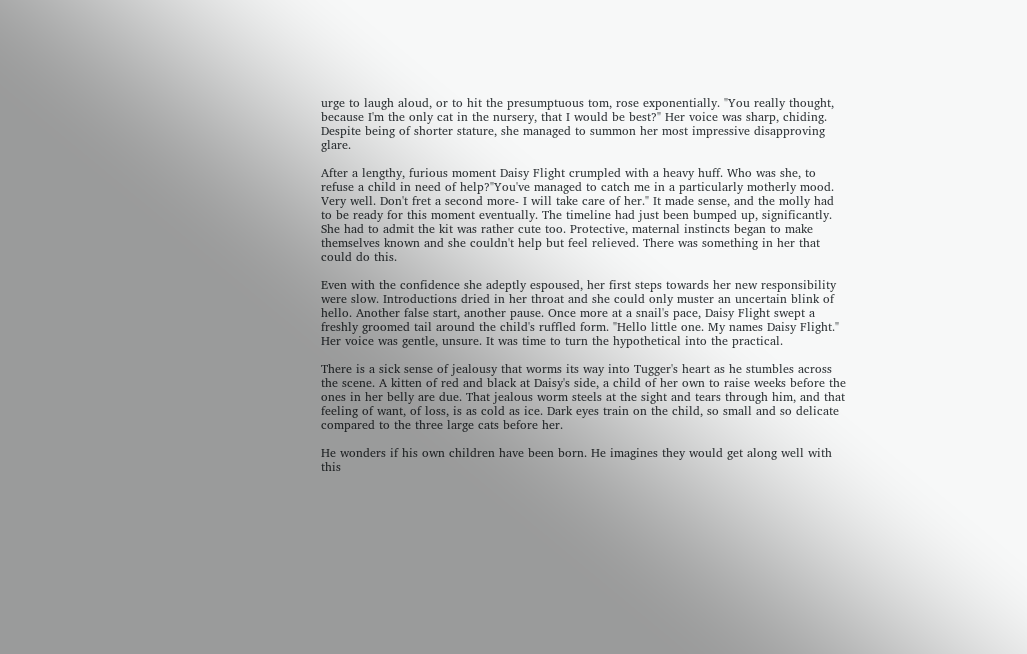urge to laugh aloud, or to hit the presumptuous tom, rose exponentially. "You really thought, because I'm the only cat in the nursery, that I would be best?" Her voice was sharp, chiding. Despite being of shorter stature, she managed to summon her most impressive disapproving glare.

After a lengthy, furious moment Daisy Flight crumpled with a heavy huff. Who was she, to refuse a child in need of help?"You've managed to catch me in a particularly motherly mood. Very well. Don't fret a second more- I will take care of her." It made sense, and the molly had to be ready for this moment eventually. The timeline had just been bumped up, significantly. She had to admit the kit was rather cute too. Protective, maternal instincts began to make themselves known and she couldn't help but feel relieved. There was something in her that could do this.

Even with the confidence she adeptly espoused, her first steps towards her new responsibility were slow. Introductions dried in her throat and she could only muster an uncertain blink of hello. Another false start, another pause. Once more at a snail's pace, Daisy Flight swept a freshly groomed tail around the child's ruffled form. "Hello little one. My names Daisy Flight." Her voice was gentle, unsure. It was time to turn the hypothetical into the practical.

There is a sick sense of jealousy that worms its way into Tugger's heart as he stumbles across the scene. A kitten of red and black at Daisy's side, a child of her own to raise weeks before the ones in her belly are due. That jealous worm steels at the sight and tears through him, and that feeling of want, of loss, is as cold as ice. Dark eyes train on the child, so small and so delicate compared to the three large cats before her.

He wonders if his own children have been born. He imagines they would get along well with this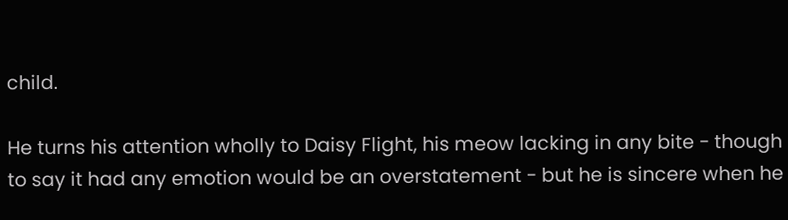child.

He turns his attention wholly to Daisy Flight, his meow lacking in any bite - though to say it had any emotion would be an overstatement - but he is sincere when he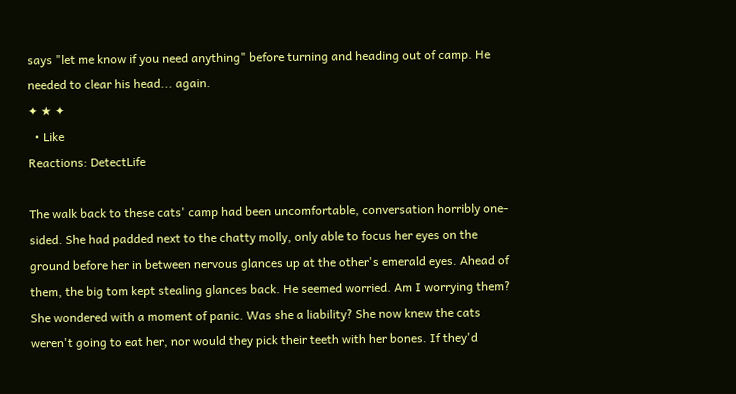says "let me know if you need anything" before turning and heading out of camp. He needed to clear his head... again.
✦ ★ ✦
  • Like
Reactions: DetectLife

The walk back to these cats' camp had been uncomfortable, conversation horribly one-sided. She had padded next to the chatty molly, only able to focus her eyes on the ground before her in between nervous glances up at the other's emerald eyes. Ahead of them, the big tom kept stealing glances back. He seemed worried. Am I worrying them? She wondered with a moment of panic. Was she a liability? She now knew the cats weren't going to eat her, nor would they pick their teeth with her bones. If they'd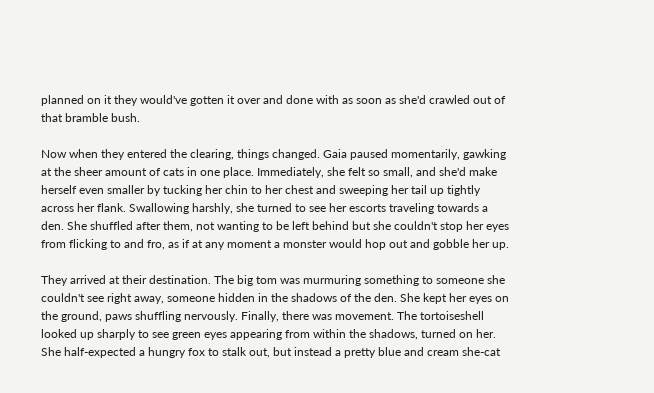planned on it they would've gotten it over and done with as soon as she'd crawled out of that bramble bush.

Now when they entered the clearing, things changed. Gaia paused momentarily, gawking at the sheer amount of cats in one place. Immediately, she felt so small, and she'd make herself even smaller by tucking her chin to her chest and sweeping her tail up tightly across her flank. Swallowing harshly, she turned to see her escorts traveling towards a den. She shuffled after them, not wanting to be left behind but she couldn't stop her eyes from flicking to and fro, as if at any moment a monster would hop out and gobble her up.

They arrived at their destination. The big tom was murmuring something to someone she couldn't see right away, someone hidden in the shadows of the den. She kept her eyes on the ground, paws shuffling nervously. Finally, there was movement. The tortoiseshell looked up sharply to see green eyes appearing from within the shadows, turned on her. She half-expected a hungry fox to stalk out, but instead a pretty blue and cream she-cat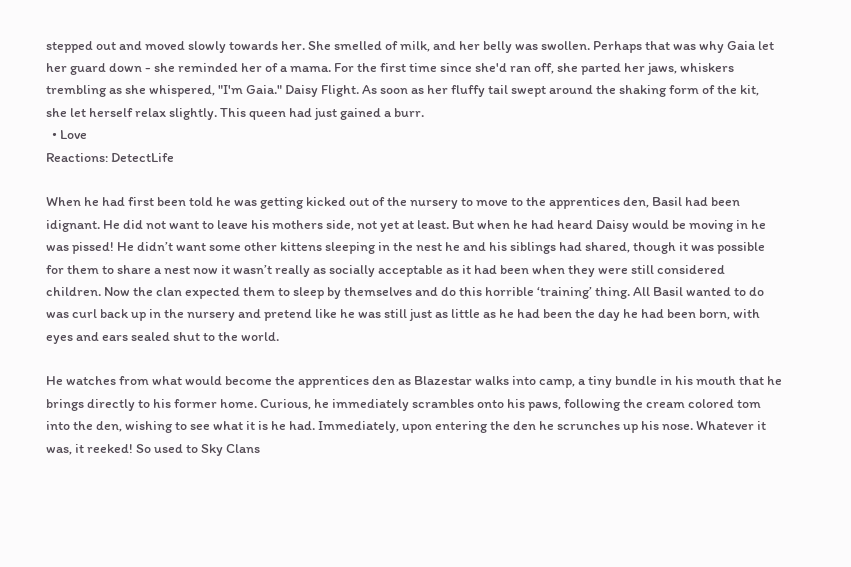stepped out and moved slowly towards her. She smelled of milk, and her belly was swollen. Perhaps that was why Gaia let her guard down - she reminded her of a mama. For the first time since she'd ran off, she parted her jaws, whiskers trembling as she whispered, "I'm Gaia." Daisy Flight. As soon as her fluffy tail swept around the shaking form of the kit, she let herself relax slightly. This queen had just gained a burr.
  • Love
Reactions: DetectLife

When he had first been told he was getting kicked out of the nursery to move to the apprentices den, Basil had been idignant. He did not want to leave his mothers side, not yet at least. But when he had heard Daisy would be moving in he was pissed! He didn’t want some other kittens sleeping in the nest he and his siblings had shared, though it was possible for them to share a nest now it wasn’t really as socially acceptable as it had been when they were still considered children. Now the clan expected them to sleep by themselves and do this horrible ‘training’ thing. All Basil wanted to do was curl back up in the nursery and pretend like he was still just as little as he had been the day he had been born, with eyes and ears sealed shut to the world.

He watches from what would become the apprentices den as Blazestar walks into camp, a tiny bundle in his mouth that he brings directly to his former home. Curious, he immediately scrambles onto his paws, following the cream colored tom into the den, wishing to see what it is he had. Immediately, upon entering the den he scrunches up his nose. Whatever it was, it reeked! So used to Sky Clans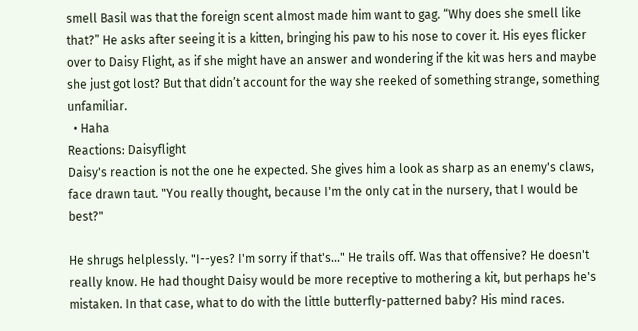smell Basil was that the foreign scent almost made him want to gag. “Why does she smell like that?” He asks after seeing it is a kitten, bringing his paw to his nose to cover it. His eyes flicker over to Daisy Flight, as if she might have an answer and wondering if the kit was hers and maybe she just got lost? But that didn’t account for the way she reeked of something strange, something unfamiliar.
  • Haha
Reactions: Daisyflight
Daisy's reaction is not the one he expected. She gives him a look as sharp as an enemy's claws, face drawn taut. "You really thought, because I'm the only cat in the nursery, that I would be best?"

He shrugs helplessly. "I--yes? I'm sorry if that's..." He trails off. Was that offensive? He doesn't really know. He had thought Daisy would be more receptive to mothering a kit, but perhaps he's mistaken. In that case, what to do with the little butterfly-patterned baby? His mind races.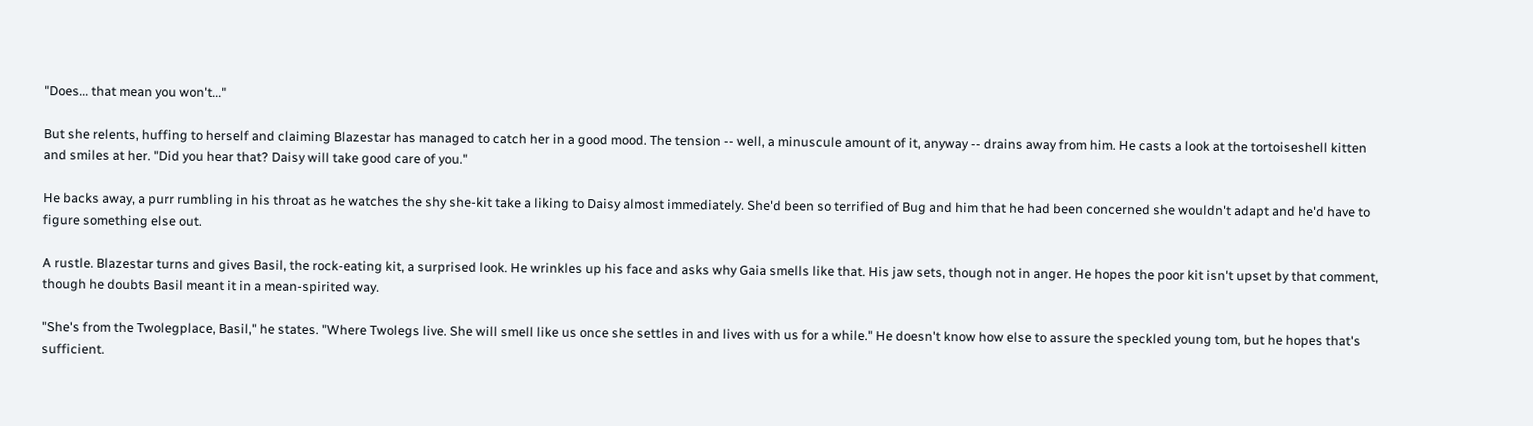"Does... that mean you won't..."

But she relents, huffing to herself and claiming Blazestar has managed to catch her in a good mood. The tension -- well, a minuscule amount of it, anyway -- drains away from him. He casts a look at the tortoiseshell kitten and smiles at her. "Did you hear that? Daisy will take good care of you."

He backs away, a purr rumbling in his throat as he watches the shy she-kit take a liking to Daisy almost immediately. She'd been so terrified of Bug and him that he had been concerned she wouldn't adapt and he'd have to figure something else out.

A rustle. Blazestar turns and gives Basil, the rock-eating kit, a surprised look. He wrinkles up his face and asks why Gaia smells like that. His jaw sets, though not in anger. He hopes the poor kit isn't upset by that comment, though he doubts Basil meant it in a mean-spirited way.

"She's from the Twolegplace, Basil," he states. "Where Twolegs live. She will smell like us once she settles in and lives with us for a while." He doesn't know how else to assure the speckled young tom, but he hopes that's sufficient.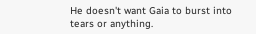He doesn't want Gaia to burst into tears or anything.